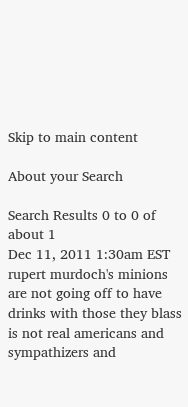Skip to main content

About your Search

Search Results 0 to 0 of about 1
Dec 11, 2011 1:30am EST
rupert murdoch's minions are not going off to have drinks with those they blass is not real americans and sympathizers and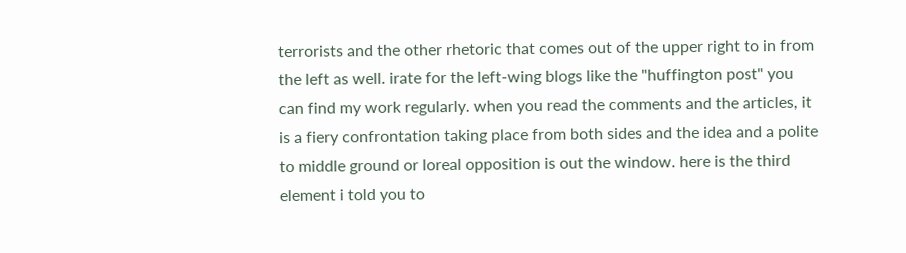terrorists and the other rhetoric that comes out of the upper right to in from the left as well. irate for the left-wing blogs like the "huffington post" you can find my work regularly. when you read the comments and the articles, it is a fiery confrontation taking place from both sides and the idea and a polite to middle ground or loreal opposition is out the window. here is the third element i told you to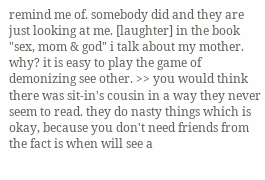remind me of. somebody did and they are just looking at me. [laughter] in the book "sex, mom & god" i talk about my mother. why? it is easy to play the game of demonizing see other. >> you would think there was sit-in's cousin in a way they never seem to read. they do nasty things which is okay, because you don't need friends from the fact is when will see a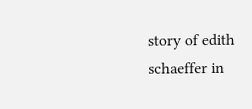story of edith schaeffer in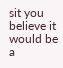sit you believe it would be a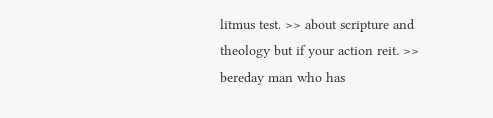litmus test. >> about scripture and theology but if your action reit. >> bereday man who has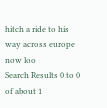hitch a ride to his way across europe now loo
Search Results 0 to 0 of about 1